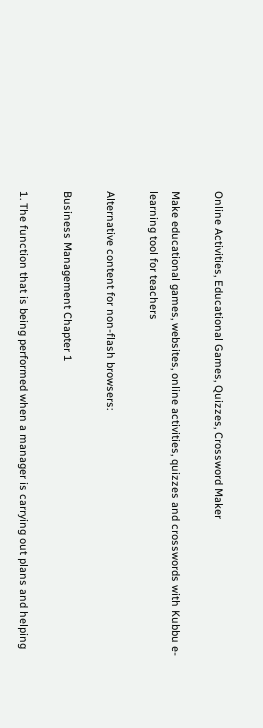Online Activities, Educational Games, Quizzes, Crossword Maker

Make educational games, websites, online activities, quizzes and crosswords with Kubbu e-learning tool for teachers

Alternative content for non-flash browsers:

Business Management Chapter 1

1. The function that is being performed when a manager is carrying out plans and helping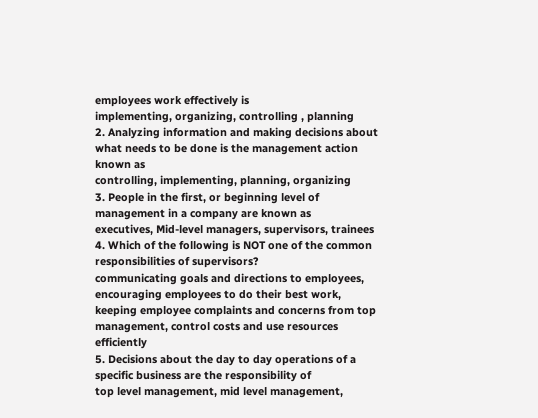employees work effectively is
implementing, organizing, controlling , planning
2. Analyzing information and making decisions about what needs to be done is the management action known as
controlling, implementing, planning, organizing
3. People in the first, or beginning level of management in a company are known as
executives, Mid-level managers, supervisors, trainees
4. Which of the following is NOT one of the common responsibilities of supervisors?
communicating goals and directions to employees, encouraging employees to do their best work, keeping employee complaints and concerns from top management, control costs and use resources efficiently
5. Decisions about the day to day operations of a specific business are the responsibility of
top level management, mid level management,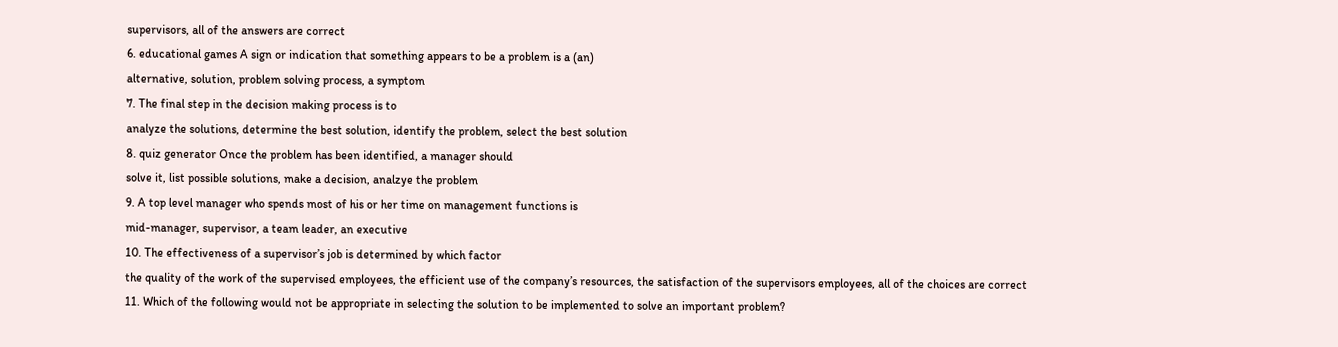supervisors, all of the answers are correct
6. educational games A sign or indication that something appears to be a problem is a (an)
alternative, solution, problem solving process, a symptom
7. The final step in the decision making process is to
analyze the solutions, determine the best solution, identify the problem, select the best solution
8. quiz generator Once the problem has been identified, a manager should
solve it, list possible solutions, make a decision, analzye the problem
9. A top level manager who spends most of his or her time on management functions is
mid-manager, supervisor, a team leader, an executive
10. The effectiveness of a supervisor’s job is determined by which factor
the quality of the work of the supervised employees, the efficient use of the company’s resources, the satisfaction of the supervisors employees, all of the choices are correct
11. Which of the following would not be appropriate in selecting the solution to be implemented to solve an important problem?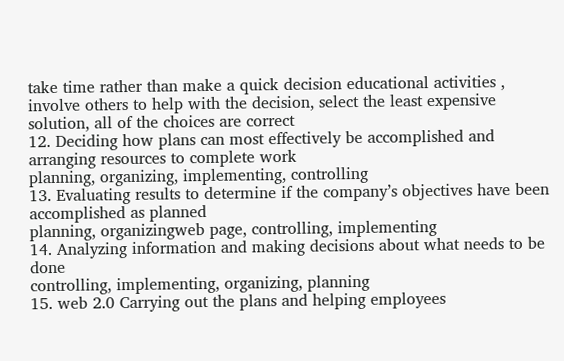take time rather than make a quick decision educational activities , involve others to help with the decision, select the least expensive solution, all of the choices are correct
12. Deciding how plans can most effectively be accomplished and arranging resources to complete work
planning, organizing, implementing, controlling
13. Evaluating results to determine if the company’s objectives have been accomplished as planned
planning, organizingweb page, controlling, implementing
14. Analyzing information and making decisions about what needs to be done
controlling, implementing, organizing, planning
15. web 2.0 Carrying out the plans and helping employees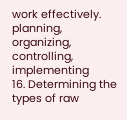work effectively.
planning, organizing, controlling, implementing
16. Determining the types of raw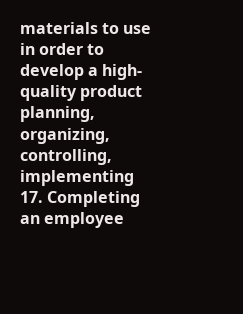materials to use in order to develop a high-quality product
planning, organizing, controlling, implementing
17. Completing an employee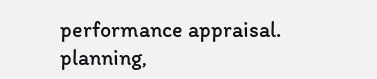performance appraisal.
planning,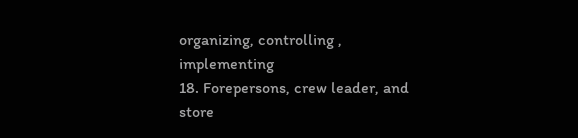organizing, controlling , implementing
18. Forepersons, crew leader, and store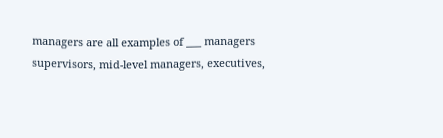managers are all examples of ___ managers
supervisors, mid-level managers, executives,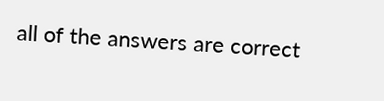all of the answers are correct